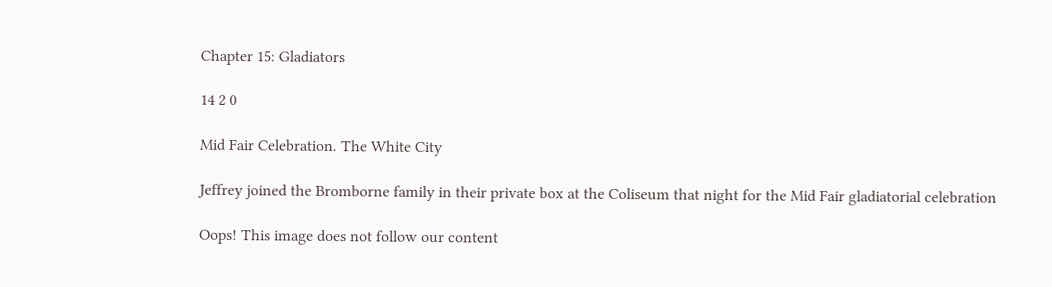Chapter 15: Gladiators

14 2 0

Mid Fair Celebration. The White City

Jeffrey joined the Bromborne family in their private box at the Coliseum that night for the Mid Fair gladiatorial celebration

Oops! This image does not follow our content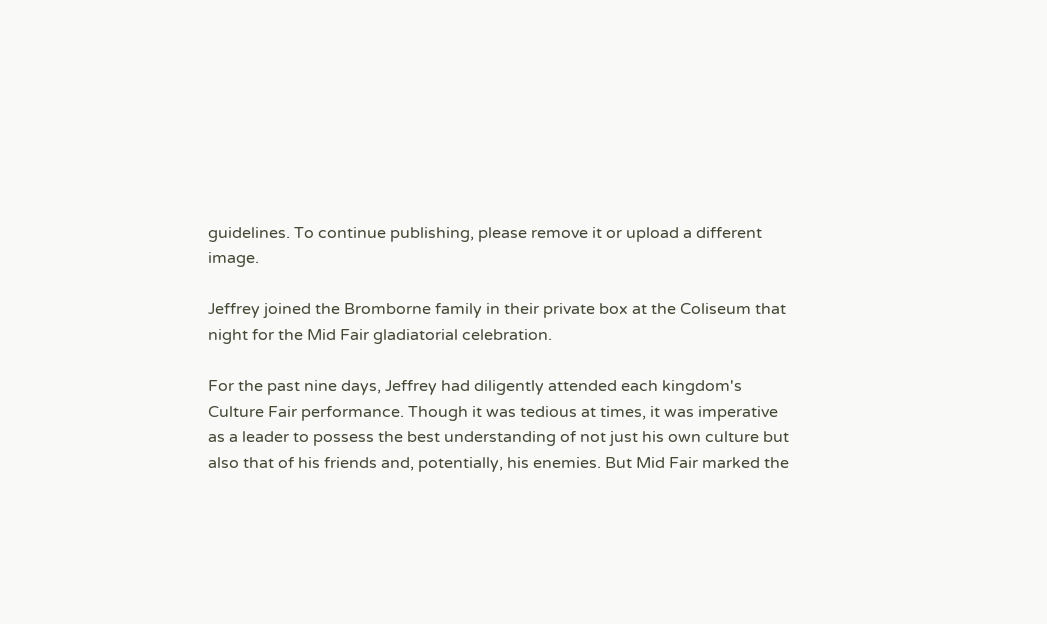guidelines. To continue publishing, please remove it or upload a different image.

Jeffrey joined the Bromborne family in their private box at the Coliseum that night for the Mid Fair gladiatorial celebration.

For the past nine days, Jeffrey had diligently attended each kingdom's Culture Fair performance. Though it was tedious at times, it was imperative as a leader to possess the best understanding of not just his own culture but also that of his friends and, potentially, his enemies. But Mid Fair marked the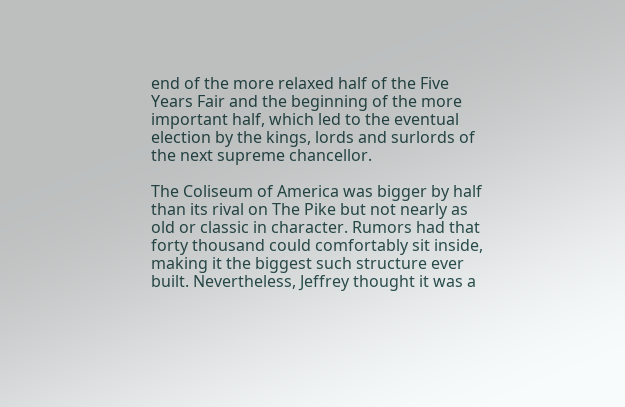end of the more relaxed half of the Five Years Fair and the beginning of the more important half, which led to the eventual election by the kings, lords and surlords of the next supreme chancellor.

The Coliseum of America was bigger by half than its rival on The Pike but not nearly as old or classic in character. Rumors had that forty thousand could comfortably sit inside, making it the biggest such structure ever built. Nevertheless, Jeffrey thought it was a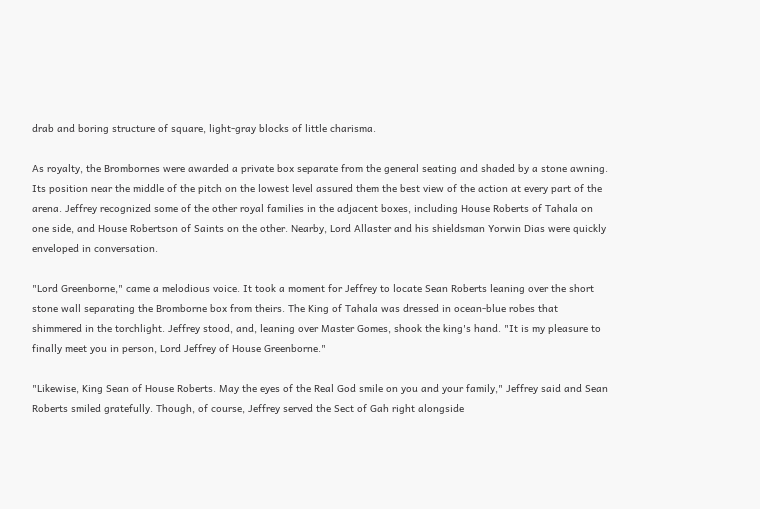drab and boring structure of square, light-gray blocks of little charisma.

As royalty, the Brombornes were awarded a private box separate from the general seating and shaded by a stone awning. Its position near the middle of the pitch on the lowest level assured them the best view of the action at every part of the arena. Jeffrey recognized some of the other royal families in the adjacent boxes, including House Roberts of Tahala on one side, and House Robertson of Saints on the other. Nearby, Lord Allaster and his shieldsman Yorwin Dias were quickly enveloped in conversation.

"Lord Greenborne," came a melodious voice. It took a moment for Jeffrey to locate Sean Roberts leaning over the short stone wall separating the Bromborne box from theirs. The King of Tahala was dressed in ocean-blue robes that shimmered in the torchlight. Jeffrey stood, and, leaning over Master Gomes, shook the king's hand. "It is my pleasure to finally meet you in person, Lord Jeffrey of House Greenborne."

"Likewise, King Sean of House Roberts. May the eyes of the Real God smile on you and your family," Jeffrey said and Sean Roberts smiled gratefully. Though, of course, Jeffrey served the Sect of Gah right alongside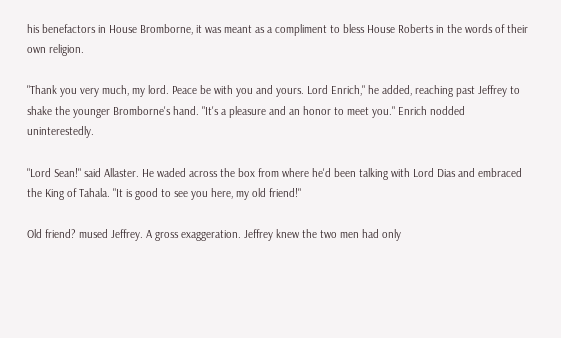his benefactors in House Bromborne, it was meant as a compliment to bless House Roberts in the words of their own religion.

"Thank you very much, my lord. Peace be with you and yours. Lord Enrich," he added, reaching past Jeffrey to shake the younger Bromborne's hand. "It's a pleasure and an honor to meet you." Enrich nodded uninterestedly.

"Lord Sean!" said Allaster. He waded across the box from where he'd been talking with Lord Dias and embraced the King of Tahala. "It is good to see you here, my old friend!"

Old friend? mused Jeffrey. A gross exaggeration. Jeffrey knew the two men had only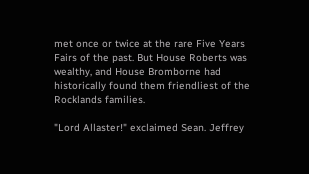met once or twice at the rare Five Years Fairs of the past. But House Roberts was wealthy, and House Bromborne had historically found them friendliest of the Rocklands families.

"Lord Allaster!" exclaimed Sean. Jeffrey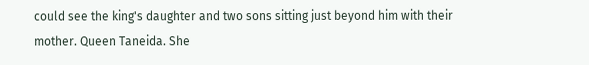could see the king's daughter and two sons sitting just beyond him with their mother. Queen Taneida. She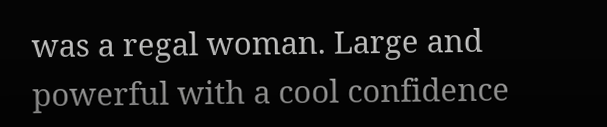was a regal woman. Large and powerful with a cool confidence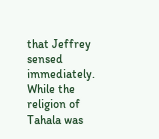that Jeffrey sensed immediately. While the religion of Tahala was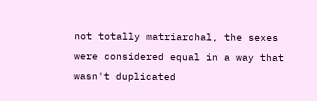not totally matriarchal, the sexes were considered equal in a way that wasn't duplicated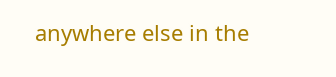anywhere else in the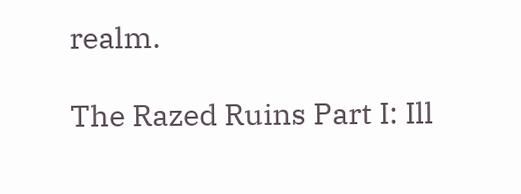realm.

The Razed Ruins Part I: Ill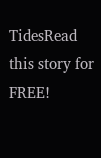TidesRead this story for FREE!